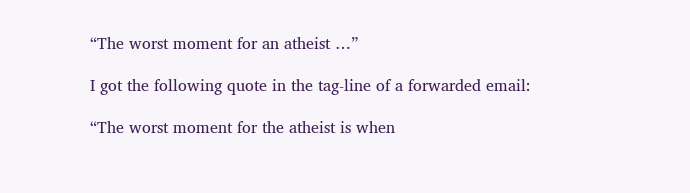“The worst moment for an atheist …”

I got the following quote in the tag-line of a forwarded email:

“The worst moment for the atheist is when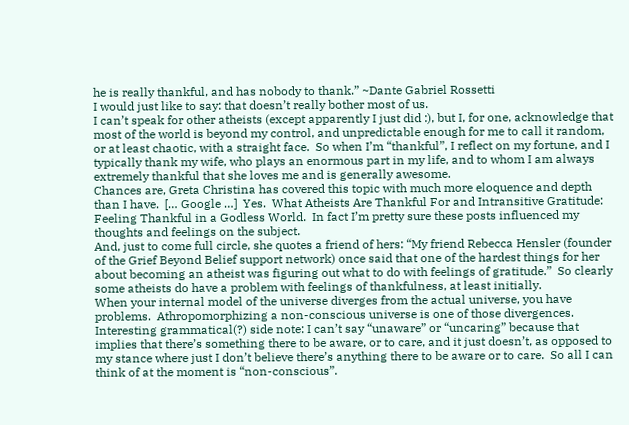he is really thankful, and has nobody to thank.” ~Dante Gabriel Rossetti
I would just like to say: that doesn’t really bother most of us.
I can’t speak for other atheists (except apparently I just did :), but I, for one, acknowledge that most of the world is beyond my control, and unpredictable enough for me to call it random, or at least chaotic, with a straight face.  So when I’m “thankful”, I reflect on my fortune, and I typically thank my wife, who plays an enormous part in my life, and to whom I am always extremely thankful that she loves me and is generally awesome.
Chances are, Greta Christina has covered this topic with much more eloquence and depth than I have.  [… Google …]  Yes.  What Atheists Are Thankful For and Intransitive Gratitude: Feeling Thankful in a Godless World.  In fact I’m pretty sure these posts influenced my thoughts and feelings on the subject.
And, just to come full circle, she quotes a friend of hers: “My friend Rebecca Hensler (founder of the Grief Beyond Belief support network) once said that one of the hardest things for her about becoming an atheist was figuring out what to do with feelings of gratitude.”  So clearly some atheists do have a problem with feelings of thankfulness, at least initially.
When your internal model of the universe diverges from the actual universe, you have problems.  Athropomorphizing a non-conscious universe is one of those divergences.
Interesting grammatical(?) side note: I can’t say “unaware” or “uncaring” because that implies that there’s something there to be aware, or to care, and it just doesn’t, as opposed to my stance where just I don’t believe there’s anything there to be aware or to care.  So all I can think of at the moment is “non-conscious”.